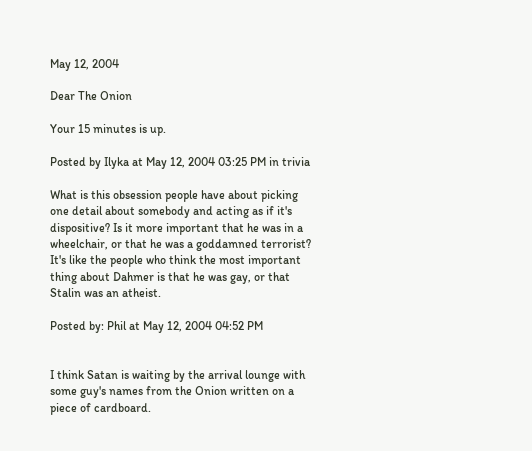May 12, 2004

Dear The Onion

Your 15 minutes is up.

Posted by Ilyka at May 12, 2004 03:25 PM in trivia

What is this obsession people have about picking one detail about somebody and acting as if it's dispositive? Is it more important that he was in a wheelchair, or that he was a goddamned terrorist? It's like the people who think the most important thing about Dahmer is that he was gay, or that Stalin was an atheist.

Posted by: Phil at May 12, 2004 04:52 PM


I think Satan is waiting by the arrival lounge with some guy's names from the Onion written on a piece of cardboard.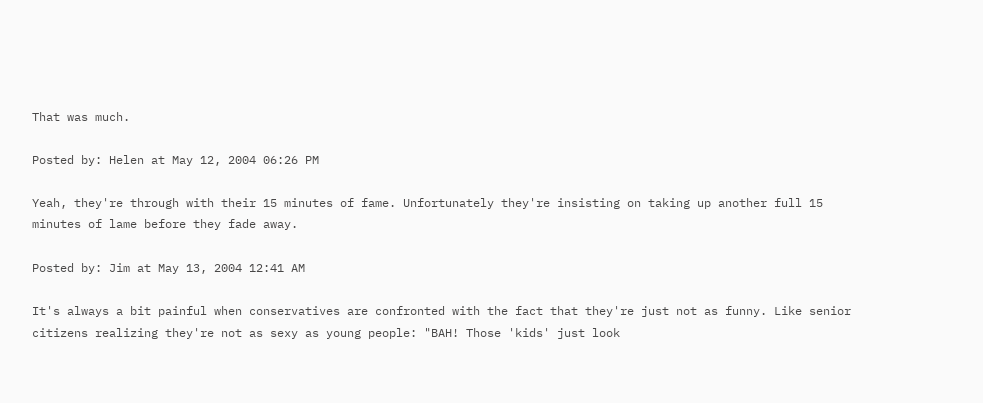That was much.

Posted by: Helen at May 12, 2004 06:26 PM

Yeah, they're through with their 15 minutes of fame. Unfortunately they're insisting on taking up another full 15 minutes of lame before they fade away.

Posted by: Jim at May 13, 2004 12:41 AM

It's always a bit painful when conservatives are confronted with the fact that they're just not as funny. Like senior citizens realizing they're not as sexy as young people: "BAH! Those 'kids' just look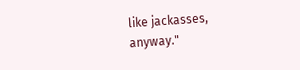like jackasses, anyway."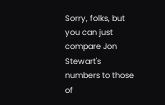Sorry, folks, but you can just compare Jon Stewart's numbers to those of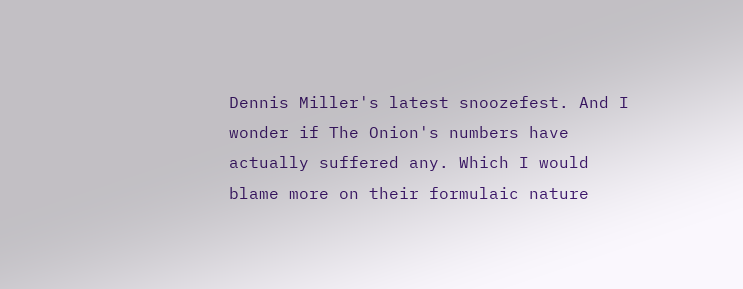Dennis Miller's latest snoozefest. And I wonder if The Onion's numbers have actually suffered any. Which I would blame more on their formulaic nature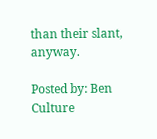than their slant, anyway.

Posted by: Ben Culture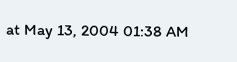at May 13, 2004 01:38 AM